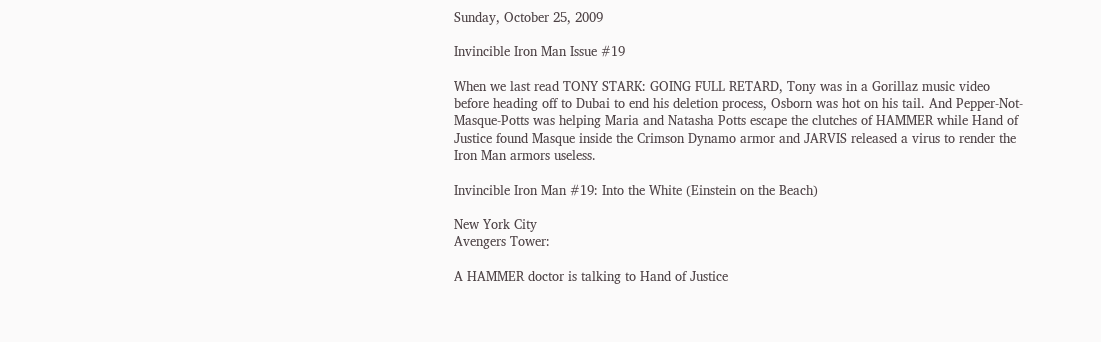Sunday, October 25, 2009

Invincible Iron Man Issue #19

When we last read TONY STARK: GOING FULL RETARD, Tony was in a Gorillaz music video before heading off to Dubai to end his deletion process, Osborn was hot on his tail. And Pepper-Not-Masque-Potts was helping Maria and Natasha Potts escape the clutches of HAMMER while Hand of Justice found Masque inside the Crimson Dynamo armor and JARVIS released a virus to render the Iron Man armors useless.

Invincible Iron Man #19: Into the White (Einstein on the Beach)

New York City
Avengers Tower:

A HAMMER doctor is talking to Hand of Justice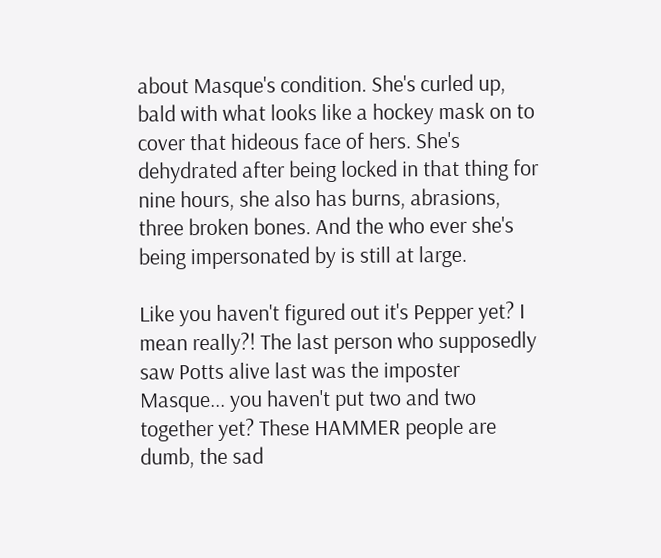about Masque's condition. She's curled up, bald with what looks like a hockey mask on to cover that hideous face of hers. She's dehydrated after being locked in that thing for nine hours, she also has burns, abrasions, three broken bones. And the who ever she's being impersonated by is still at large.

Like you haven't figured out it's Pepper yet? I mean really?! The last person who supposedly saw Potts alive last was the imposter Masque... you haven't put two and two together yet? These HAMMER people are dumb, the sad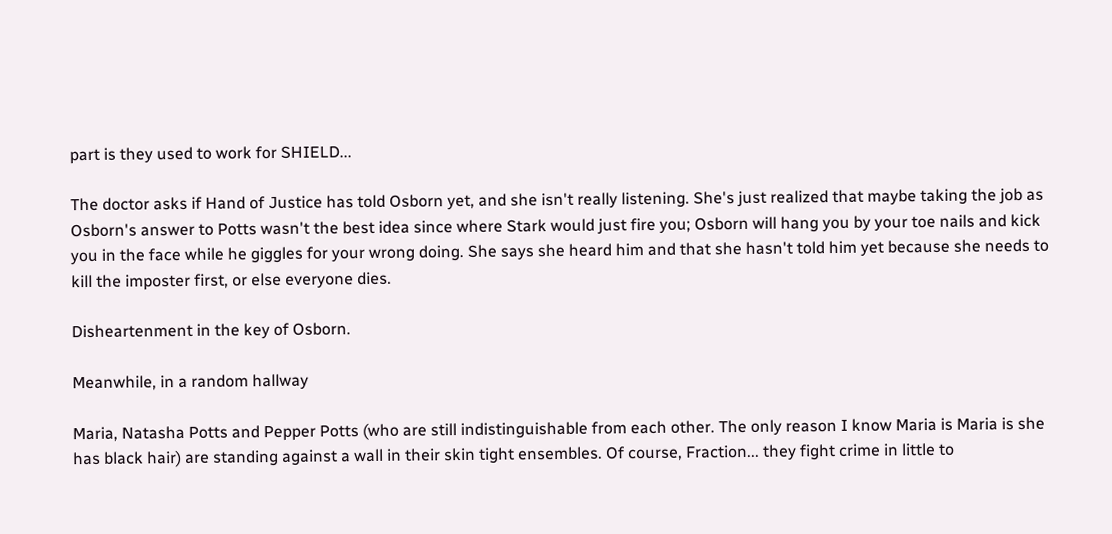part is they used to work for SHIELD...

The doctor asks if Hand of Justice has told Osborn yet, and she isn't really listening. She's just realized that maybe taking the job as Osborn's answer to Potts wasn't the best idea since where Stark would just fire you; Osborn will hang you by your toe nails and kick you in the face while he giggles for your wrong doing. She says she heard him and that she hasn't told him yet because she needs to kill the imposter first, or else everyone dies.

Disheartenment in the key of Osborn.

Meanwhile, in a random hallway

Maria, Natasha Potts and Pepper Potts (who are still indistinguishable from each other. The only reason I know Maria is Maria is she has black hair) are standing against a wall in their skin tight ensembles. Of course, Fraction... they fight crime in little to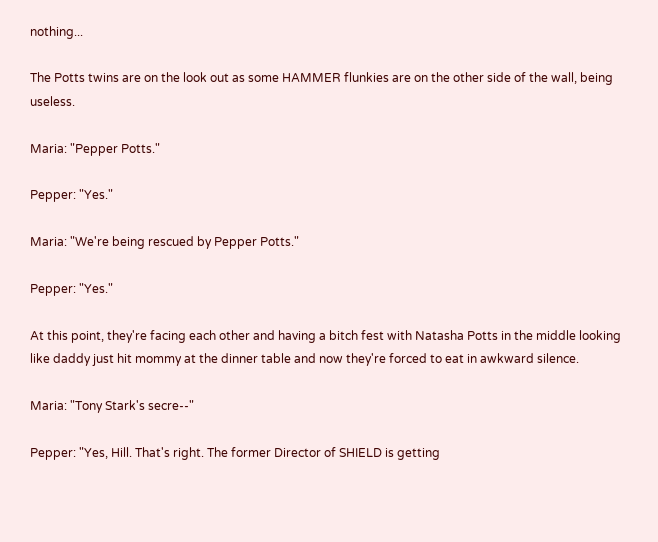nothing...

The Potts twins are on the look out as some HAMMER flunkies are on the other side of the wall, being useless.

Maria: "Pepper Potts."

Pepper: "Yes."

Maria: "We're being rescued by Pepper Potts."

Pepper: "Yes."

At this point, they're facing each other and having a bitch fest with Natasha Potts in the middle looking like daddy just hit mommy at the dinner table and now they're forced to eat in awkward silence.

Maria: "Tony Stark's secre--"

Pepper: "Yes, Hill. That's right. The former Director of SHIELD is getting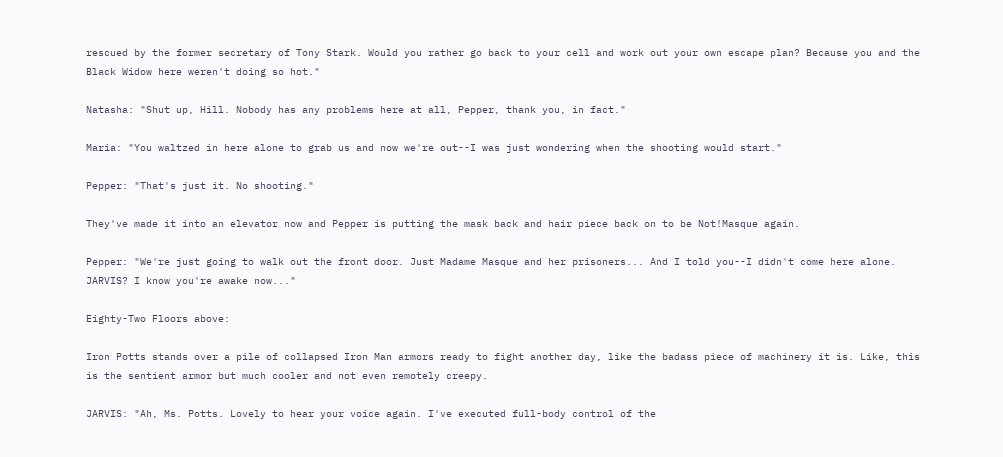rescued by the former secretary of Tony Stark. Would you rather go back to your cell and work out your own escape plan? Because you and the Black Widow here weren't doing so hot."

Natasha: "Shut up, Hill. Nobody has any problems here at all, Pepper, thank you, in fact."

Maria: "You waltzed in here alone to grab us and now we're out--I was just wondering when the shooting would start."

Pepper: "That's just it. No shooting."

They've made it into an elevator now and Pepper is putting the mask back and hair piece back on to be Not!Masque again.

Pepper: "We're just going to walk out the front door. Just Madame Masque and her prisoners... And I told you--I didn't come here alone. JARVIS? I know you're awake now..."

Eighty-Two Floors above:

Iron Potts stands over a pile of collapsed Iron Man armors ready to fight another day, like the badass piece of machinery it is. Like, this is the sentient armor but much cooler and not even remotely creepy.

JARVIS: "Ah, Ms. Potts. Lovely to hear your voice again. I've executed full-body control of the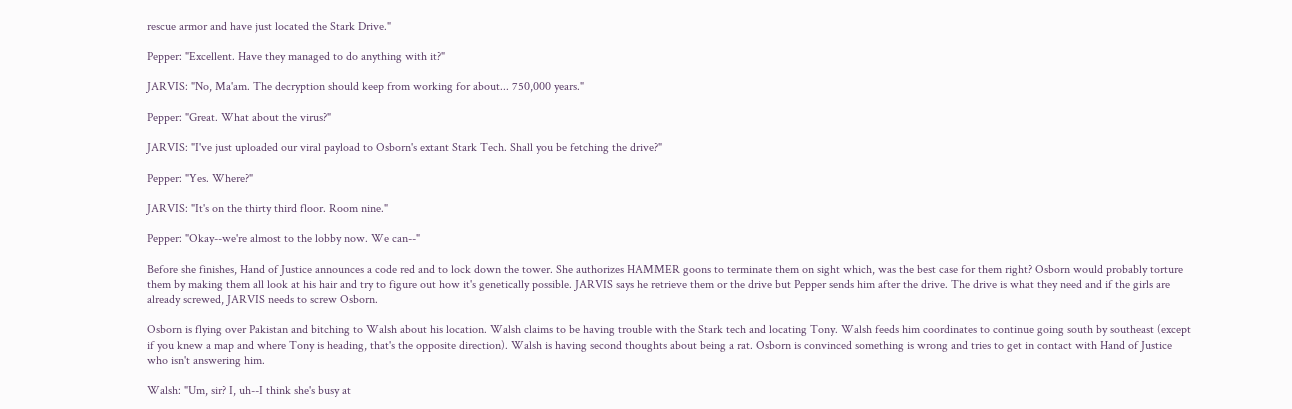rescue armor and have just located the Stark Drive."

Pepper: "Excellent. Have they managed to do anything with it?"

JARVIS: "No, Ma'am. The decryption should keep from working for about... 750,000 years."

Pepper: "Great. What about the virus?"

JARVIS: "I've just uploaded our viral payload to Osborn's extant Stark Tech. Shall you be fetching the drive?"

Pepper: "Yes. Where?"

JARVIS: "It's on the thirty third floor. Room nine."

Pepper: "Okay--we're almost to the lobby now. We can--"

Before she finishes, Hand of Justice announces a code red and to lock down the tower. She authorizes HAMMER goons to terminate them on sight which, was the best case for them right? Osborn would probably torture them by making them all look at his hair and try to figure out how it's genetically possible. JARVIS says he retrieve them or the drive but Pepper sends him after the drive. The drive is what they need and if the girls are already screwed, JARVIS needs to screw Osborn.

Osborn is flying over Pakistan and bitching to Walsh about his location. Walsh claims to be having trouble with the Stark tech and locating Tony. Walsh feeds him coordinates to continue going south by southeast (except if you knew a map and where Tony is heading, that's the opposite direction). Walsh is having second thoughts about being a rat. Osborn is convinced something is wrong and tries to get in contact with Hand of Justice who isn't answering him.

Walsh: "Um, sir? I, uh--I think she's busy at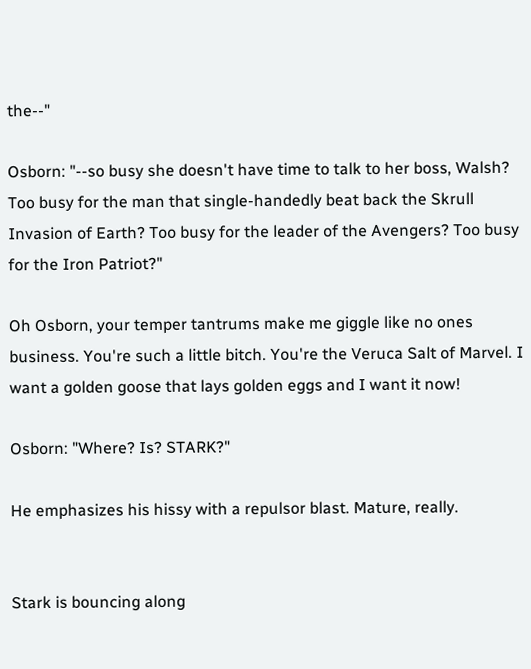the--"

Osborn: "--so busy she doesn't have time to talk to her boss, Walsh? Too busy for the man that single-handedly beat back the Skrull Invasion of Earth? Too busy for the leader of the Avengers? Too busy for the Iron Patriot?"

Oh Osborn, your temper tantrums make me giggle like no ones business. You're such a little bitch. You're the Veruca Salt of Marvel. I want a golden goose that lays golden eggs and I want it now!

Osborn: "Where? Is? STARK?"

He emphasizes his hissy with a repulsor blast. Mature, really.


Stark is bouncing along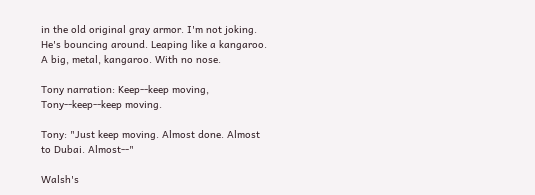in the old original gray armor. I'm not joking. He's bouncing around. Leaping like a kangaroo. A big, metal, kangaroo. With no nose.

Tony narration: Keep--keep moving, Tony--keep--keep moving.

Tony: "Just keep moving. Almost done. Almost to Dubai. Almost--"

Walsh's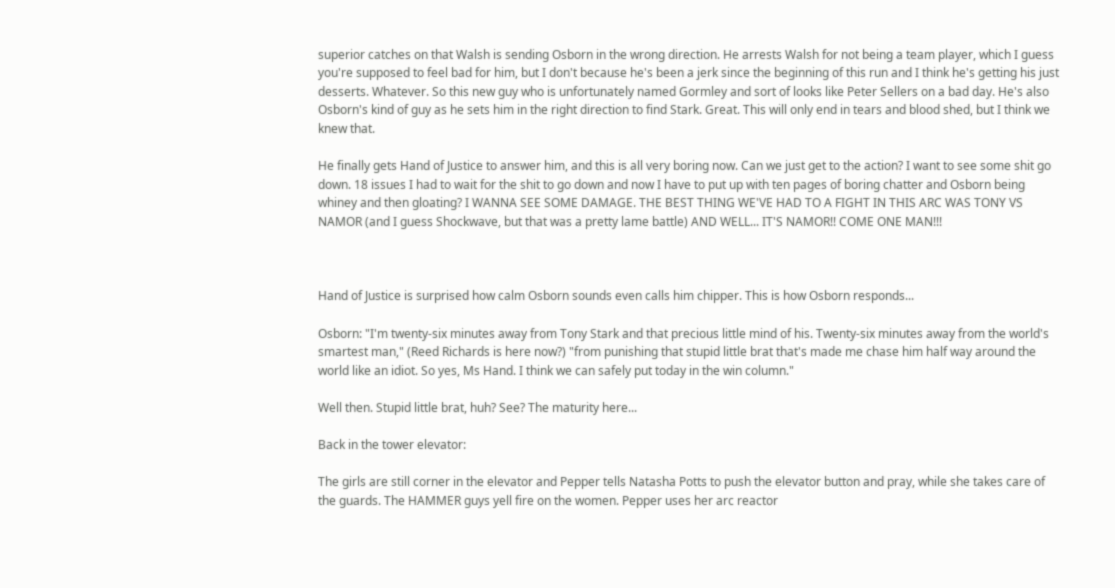superior catches on that Walsh is sending Osborn in the wrong direction. He arrests Walsh for not being a team player, which I guess you're supposed to feel bad for him, but I don't because he's been a jerk since the beginning of this run and I think he's getting his just desserts. Whatever. So this new guy who is unfortunately named Gormley and sort of looks like Peter Sellers on a bad day. He's also Osborn's kind of guy as he sets him in the right direction to find Stark. Great. This will only end in tears and blood shed, but I think we knew that.

He finally gets Hand of Justice to answer him, and this is all very boring now. Can we just get to the action? I want to see some shit go down. 18 issues I had to wait for the shit to go down and now I have to put up with ten pages of boring chatter and Osborn being whiney and then gloating? I WANNA SEE SOME DAMAGE. THE BEST THING WE'VE HAD TO A FIGHT IN THIS ARC WAS TONY VS NAMOR (and I guess Shockwave, but that was a pretty lame battle) AND WELL... IT'S NAMOR!! COME ONE MAN!!!



Hand of Justice is surprised how calm Osborn sounds even calls him chipper. This is how Osborn responds...

Osborn: "I'm twenty-six minutes away from Tony Stark and that precious little mind of his. Twenty-six minutes away from the world's smartest man," (Reed Richards is here now?) "from punishing that stupid little brat that's made me chase him half way around the world like an idiot. So yes, Ms Hand. I think we can safely put today in the win column."

Well then. Stupid little brat, huh? See? The maturity here...

Back in the tower elevator:

The girls are still corner in the elevator and Pepper tells Natasha Potts to push the elevator button and pray, while she takes care of the guards. The HAMMER guys yell fire on the women. Pepper uses her arc reactor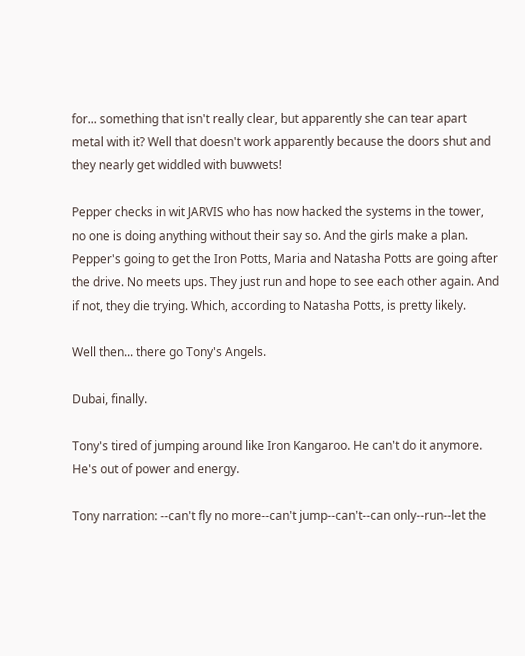for... something that isn't really clear, but apparently she can tear apart metal with it? Well that doesn't work apparently because the doors shut and they nearly get widdled with buwwets!

Pepper checks in wit JARVIS who has now hacked the systems in the tower, no one is doing anything without their say so. And the girls make a plan. Pepper's going to get the Iron Potts, Maria and Natasha Potts are going after the drive. No meets ups. They just run and hope to see each other again. And if not, they die trying. Which, according to Natasha Potts, is pretty likely.

Well then... there go Tony's Angels.

Dubai, finally.

Tony's tired of jumping around like Iron Kangaroo. He can't do it anymore. He's out of power and energy.

Tony narration: --can't fly no more--can't jump--can't--can only--run--let the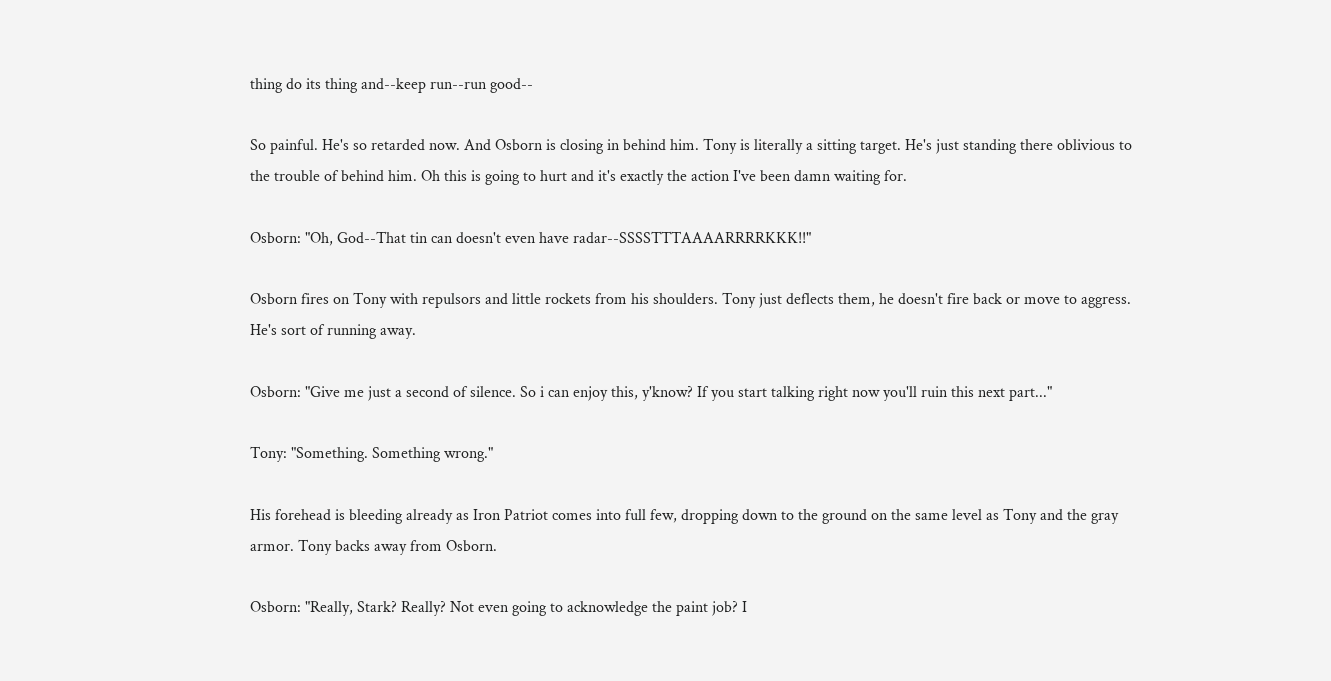thing do its thing and--keep run--run good--

So painful. He's so retarded now. And Osborn is closing in behind him. Tony is literally a sitting target. He's just standing there oblivious to the trouble of behind him. Oh this is going to hurt and it's exactly the action I've been damn waiting for.

Osborn: "Oh, God--That tin can doesn't even have radar--SSSSTTTAAAARRRRKKK!!"

Osborn fires on Tony with repulsors and little rockets from his shoulders. Tony just deflects them, he doesn't fire back or move to aggress. He's sort of running away.

Osborn: "Give me just a second of silence. So i can enjoy this, y'know? If you start talking right now you'll ruin this next part..."

Tony: "Something. Something wrong."

His forehead is bleeding already as Iron Patriot comes into full few, dropping down to the ground on the same level as Tony and the gray armor. Tony backs away from Osborn.

Osborn: "Really, Stark? Really? Not even going to acknowledge the paint job? I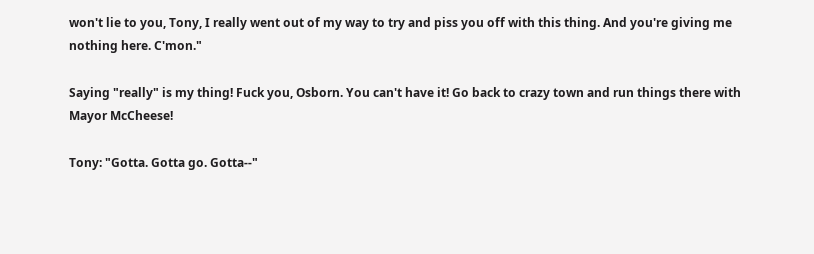won't lie to you, Tony, I really went out of my way to try and piss you off with this thing. And you're giving me nothing here. C'mon."

Saying "really" is my thing! Fuck you, Osborn. You can't have it! Go back to crazy town and run things there with Mayor McCheese!

Tony: "Gotta. Gotta go. Gotta--"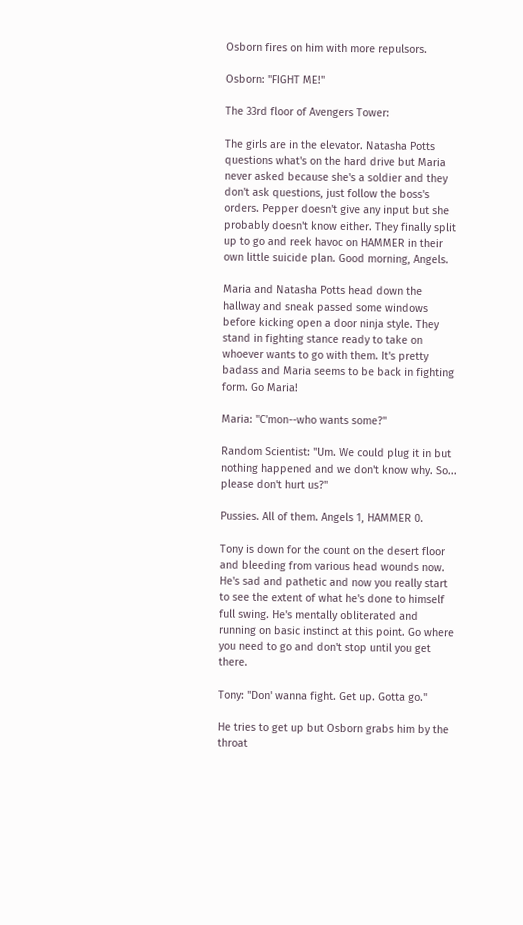Osborn fires on him with more repulsors.

Osborn: "FIGHT ME!"

The 33rd floor of Avengers Tower:

The girls are in the elevator. Natasha Potts questions what's on the hard drive but Maria never asked because she's a soldier and they don't ask questions, just follow the boss's orders. Pepper doesn't give any input but she probably doesn't know either. They finally split up to go and reek havoc on HAMMER in their own little suicide plan. Good morning, Angels.

Maria and Natasha Potts head down the hallway and sneak passed some windows before kicking open a door ninja style. They stand in fighting stance ready to take on whoever wants to go with them. It's pretty badass and Maria seems to be back in fighting form. Go Maria!

Maria: "C'mon--who wants some?"

Random Scientist: "Um. We could plug it in but nothing happened and we don't know why. So... please don't hurt us?"

Pussies. All of them. Angels 1, HAMMER 0.

Tony is down for the count on the desert floor and bleeding from various head wounds now. He's sad and pathetic and now you really start to see the extent of what he's done to himself full swing. He's mentally obliterated and running on basic instinct at this point. Go where you need to go and don't stop until you get there.

Tony: "Don' wanna fight. Get up. Gotta go."

He tries to get up but Osborn grabs him by the throat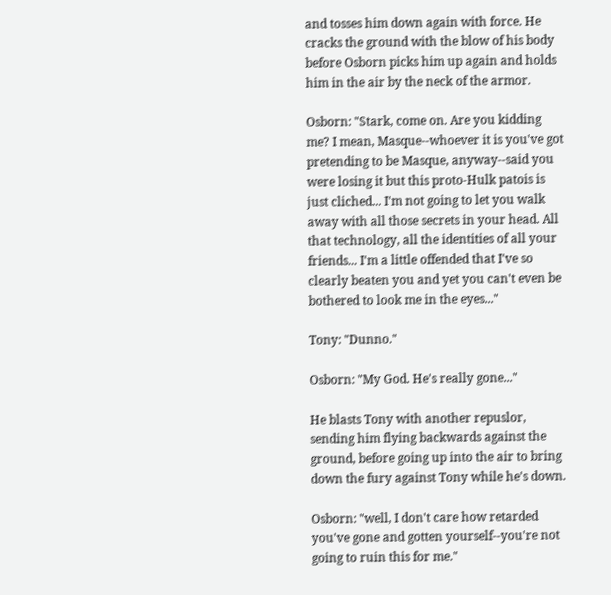and tosses him down again with force. He cracks the ground with the blow of his body before Osborn picks him up again and holds him in the air by the neck of the armor.

Osborn: "Stark, come on. Are you kidding me? I mean, Masque--whoever it is you've got pretending to be Masque, anyway--said you were losing it but this proto-Hulk patois is just cliched... I'm not going to let you walk away with all those secrets in your head. All that technology, all the identities of all your friends... I'm a little offended that I've so clearly beaten you and yet you can't even be bothered to look me in the eyes..."

Tony: "Dunno."

Osborn: "My God. He's really gone..."

He blasts Tony with another repuslor, sending him flying backwards against the ground, before going up into the air to bring down the fury against Tony while he's down.

Osborn: "well, I don't care how retarded you've gone and gotten yourself--you're not going to ruin this for me."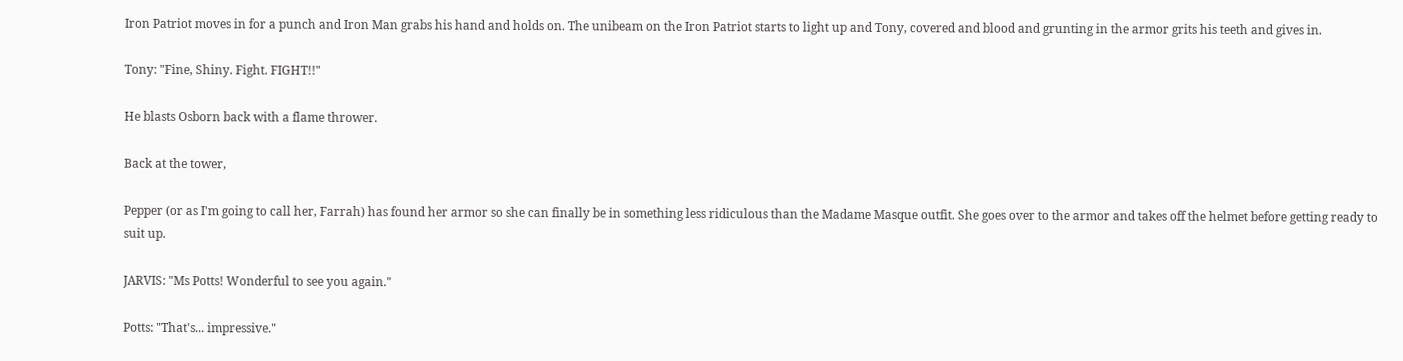Iron Patriot moves in for a punch and Iron Man grabs his hand and holds on. The unibeam on the Iron Patriot starts to light up and Tony, covered and blood and grunting in the armor grits his teeth and gives in.

Tony: "Fine, Shiny. Fight. FIGHT!!"

He blasts Osborn back with a flame thrower.

Back at the tower,

Pepper (or as I'm going to call her, Farrah) has found her armor so she can finally be in something less ridiculous than the Madame Masque outfit. She goes over to the armor and takes off the helmet before getting ready to suit up.

JARVIS: "Ms Potts! Wonderful to see you again."

Potts: "That's... impressive."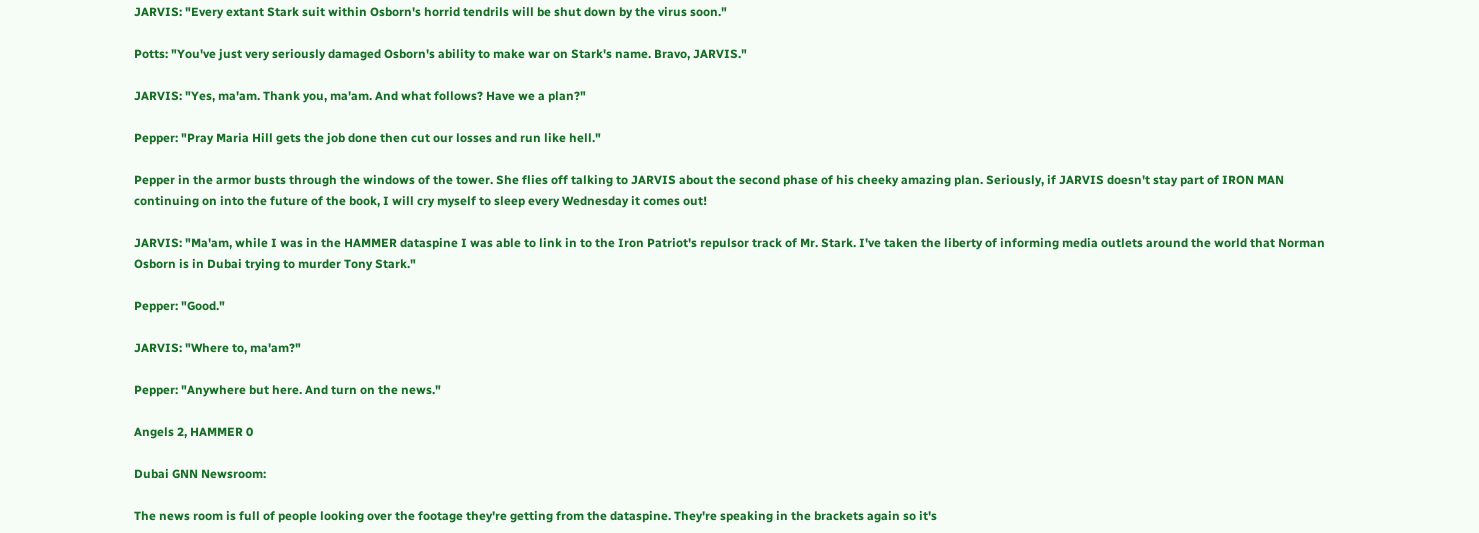JARVIS: "Every extant Stark suit within Osborn's horrid tendrils will be shut down by the virus soon."

Potts: "You've just very seriously damaged Osborn's ability to make war on Stark's name. Bravo, JARVIS."

JARVIS: "Yes, ma'am. Thank you, ma'am. And what follows? Have we a plan?"

Pepper: "Pray Maria Hill gets the job done then cut our losses and run like hell."

Pepper in the armor busts through the windows of the tower. She flies off talking to JARVIS about the second phase of his cheeky amazing plan. Seriously, if JARVIS doesn't stay part of IRON MAN continuing on into the future of the book, I will cry myself to sleep every Wednesday it comes out!

JARVIS: "Ma'am, while I was in the HAMMER dataspine I was able to link in to the Iron Patriot's repulsor track of Mr. Stark. I've taken the liberty of informing media outlets around the world that Norman Osborn is in Dubai trying to murder Tony Stark."

Pepper: "Good."

JARVIS: "Where to, ma'am?"

Pepper: "Anywhere but here. And turn on the news."

Angels 2, HAMMER 0

Dubai GNN Newsroom:

The news room is full of people looking over the footage they're getting from the dataspine. They're speaking in the brackets again so it's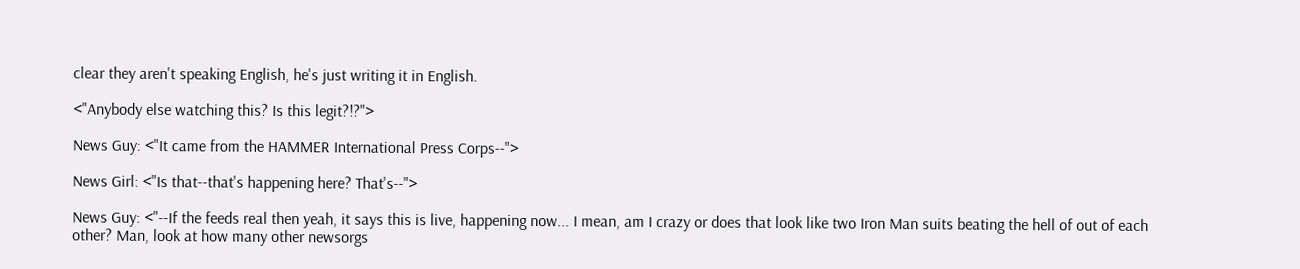clear they aren't speaking English, he's just writing it in English.

<"Anybody else watching this? Is this legit?!?">

News Guy: <"It came from the HAMMER International Press Corps--">

News Girl: <"Is that--that's happening here? That's--">

News Guy: <"--If the feeds real then yeah, it says this is live, happening now... I mean, am I crazy or does that look like two Iron Man suits beating the hell of out of each other? Man, look at how many other newsorgs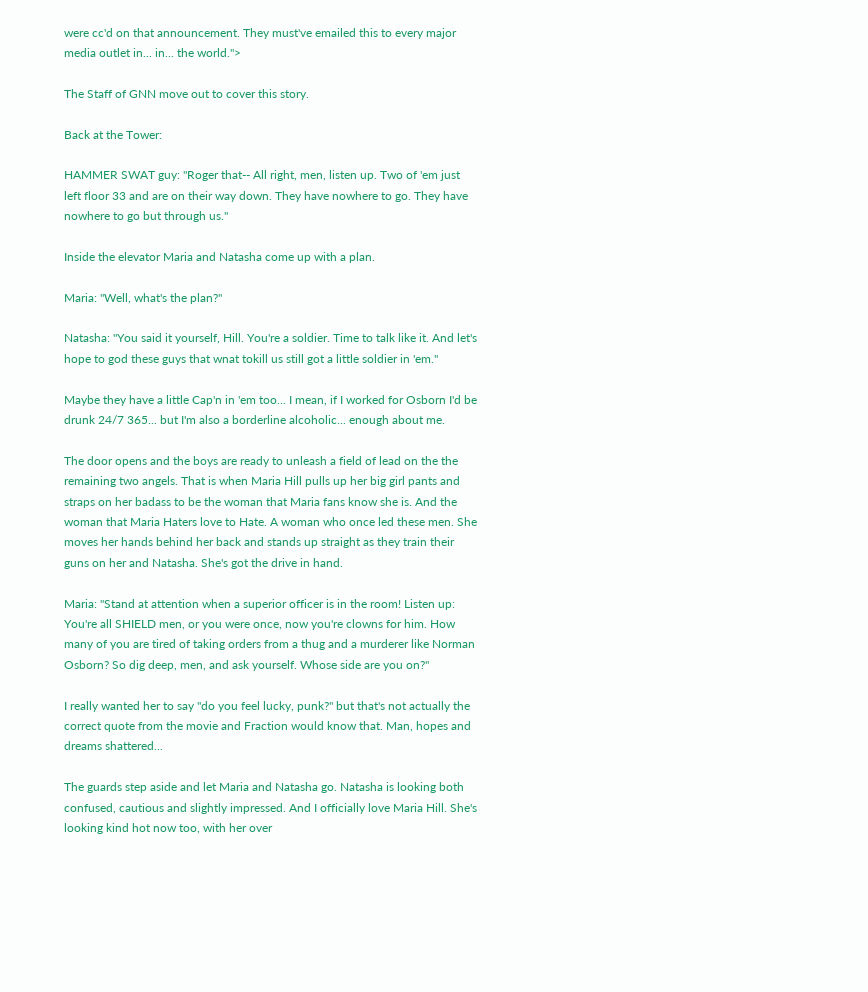were cc'd on that announcement. They must've emailed this to every major media outlet in... in... the world.">

The Staff of GNN move out to cover this story.

Back at the Tower:

HAMMER SWAT guy: "Roger that-- All right, men, listen up. Two of 'em just left floor 33 and are on their way down. They have nowhere to go. They have nowhere to go but through us."

Inside the elevator Maria and Natasha come up with a plan.

Maria: "Well, what's the plan?"

Natasha: "You said it yourself, Hill. You're a soldier. Time to talk like it. And let's hope to god these guys that wnat tokill us still got a little soldier in 'em."

Maybe they have a little Cap'n in 'em too... I mean, if I worked for Osborn I'd be drunk 24/7 365... but I'm also a borderline alcoholic... enough about me.

The door opens and the boys are ready to unleash a field of lead on the the remaining two angels. That is when Maria Hill pulls up her big girl pants and straps on her badass to be the woman that Maria fans know she is. And the woman that Maria Haters love to Hate. A woman who once led these men. She moves her hands behind her back and stands up straight as they train their guns on her and Natasha. She's got the drive in hand.

Maria: "Stand at attention when a superior officer is in the room! Listen up: You're all SHIELD men, or you were once, now you're clowns for him. How many of you are tired of taking orders from a thug and a murderer like Norman Osborn? So dig deep, men, and ask yourself. Whose side are you on?"

I really wanted her to say "do you feel lucky, punk?" but that's not actually the correct quote from the movie and Fraction would know that. Man, hopes and dreams shattered...

The guards step aside and let Maria and Natasha go. Natasha is looking both confused, cautious and slightly impressed. And I officially love Maria Hill. She's looking kind hot now too, with her over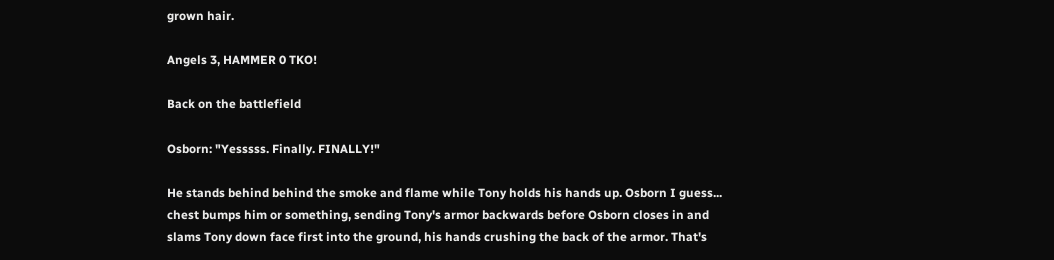grown hair.

Angels 3, HAMMER 0 TKO!

Back on the battlefield

Osborn: "Yesssss. Finally. FINALLY!"

He stands behind behind the smoke and flame while Tony holds his hands up. Osborn I guess... chest bumps him or something, sending Tony's armor backwards before Osborn closes in and slams Tony down face first into the ground, his hands crushing the back of the armor. That's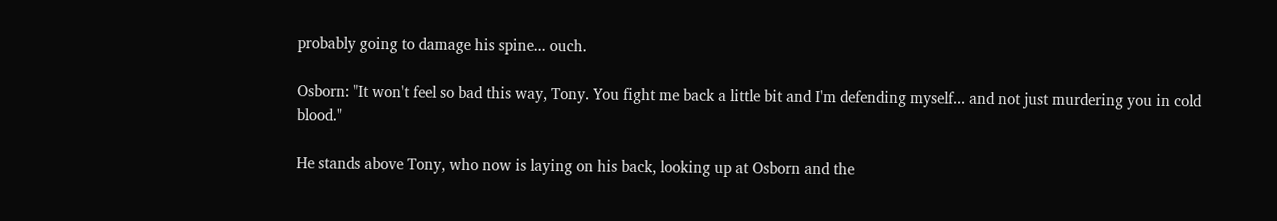probably going to damage his spine... ouch.

Osborn: "It won't feel so bad this way, Tony. You fight me back a little bit and I'm defending myself... and not just murdering you in cold blood."

He stands above Tony, who now is laying on his back, looking up at Osborn and the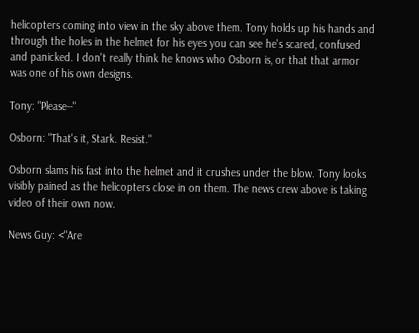helicopters coming into view in the sky above them. Tony holds up his hands and through the holes in the helmet for his eyes you can see he's scared, confused and panicked. I don't really think he knows who Osborn is, or that that armor was one of his own designs.

Tony: "Please--"

Osborn: "That's it, Stark. Resist."

Osborn slams his fast into the helmet and it crushes under the blow. Tony looks visibly pained as the helicopters close in on them. The news crew above is taking video of their own now.

News Guy: <"Are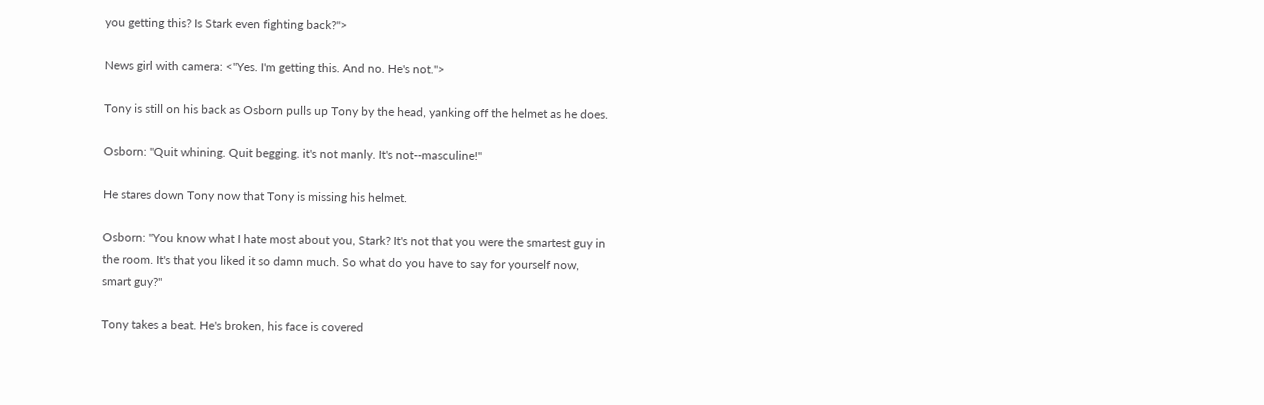you getting this? Is Stark even fighting back?">

News girl with camera: <"Yes. I'm getting this. And no. He's not.">

Tony is still on his back as Osborn pulls up Tony by the head, yanking off the helmet as he does.

Osborn: "Quit whining. Quit begging. it's not manly. It's not--masculine!"

He stares down Tony now that Tony is missing his helmet.

Osborn: "You know what I hate most about you, Stark? It's not that you were the smartest guy in the room. It's that you liked it so damn much. So what do you have to say for yourself now, smart guy?"

Tony takes a beat. He's broken, his face is covered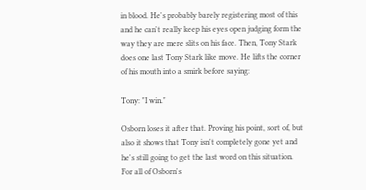in blood. He's probably barely registering most of this and he can't really keep his eyes open judging form the way they are mere slits on his face. Then, Tony Stark does one last Tony Stark like move. He lifts the corner of his mouth into a smirk before saying:

Tony: "I win."

Osborn loses it after that. Proving his point, sort of, but also it shows that Tony isn't completely gone yet and he's still going to get the last word on this situation. For all of Osborn's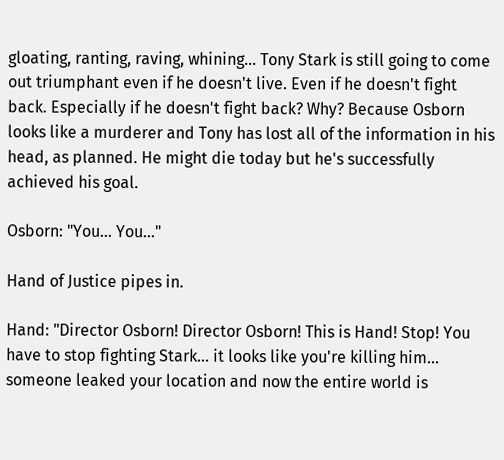gloating, ranting, raving, whining... Tony Stark is still going to come out triumphant even if he doesn't live. Even if he doesn't fight back. Especially if he doesn't fight back? Why? Because Osborn looks like a murderer and Tony has lost all of the information in his head, as planned. He might die today but he's successfully achieved his goal.

Osborn: "You... You..."

Hand of Justice pipes in.

Hand: "Director Osborn! Director Osborn! This is Hand! Stop! You have to stop fighting Stark... it looks like you're killing him... someone leaked your location and now the entire world is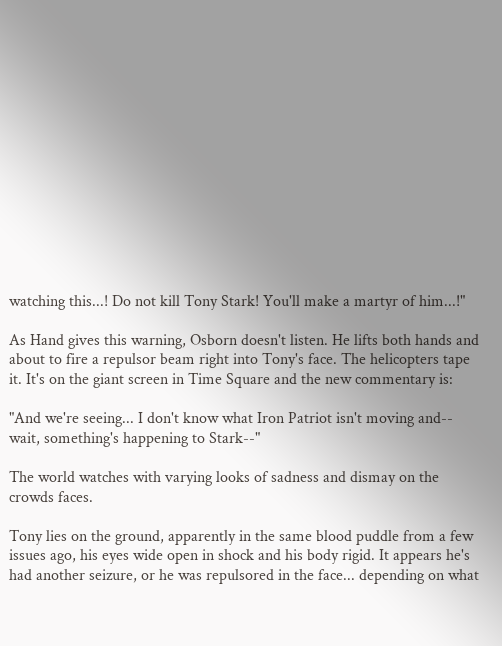watching this...! Do not kill Tony Stark! You'll make a martyr of him...!"

As Hand gives this warning, Osborn doesn't listen. He lifts both hands and about to fire a repulsor beam right into Tony's face. The helicopters tape it. It's on the giant screen in Time Square and the new commentary is:

"And we're seeing... I don't know what Iron Patriot isn't moving and-- wait, something's happening to Stark--"

The world watches with varying looks of sadness and dismay on the crowds faces.

Tony lies on the ground, apparently in the same blood puddle from a few issues ago, his eyes wide open in shock and his body rigid. It appears he's had another seizure, or he was repulsored in the face... depending on what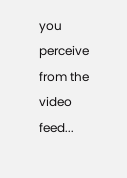you perceive from the video feed...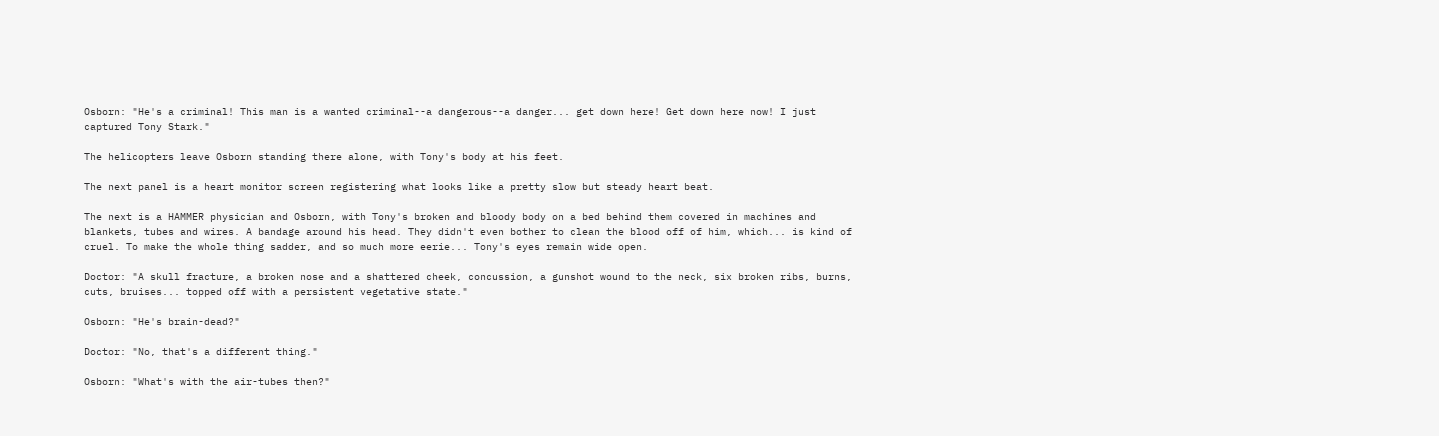Osborn: "He's a criminal! This man is a wanted criminal--a dangerous--a danger... get down here! Get down here now! I just captured Tony Stark."

The helicopters leave Osborn standing there alone, with Tony's body at his feet.

The next panel is a heart monitor screen registering what looks like a pretty slow but steady heart beat.

The next is a HAMMER physician and Osborn, with Tony's broken and bloody body on a bed behind them covered in machines and blankets, tubes and wires. A bandage around his head. They didn't even bother to clean the blood off of him, which... is kind of cruel. To make the whole thing sadder, and so much more eerie... Tony's eyes remain wide open.

Doctor: "A skull fracture, a broken nose and a shattered cheek, concussion, a gunshot wound to the neck, six broken ribs, burns, cuts, bruises... topped off with a persistent vegetative state."

Osborn: "He's brain-dead?"

Doctor: "No, that's a different thing."

Osborn: "What's with the air-tubes then?"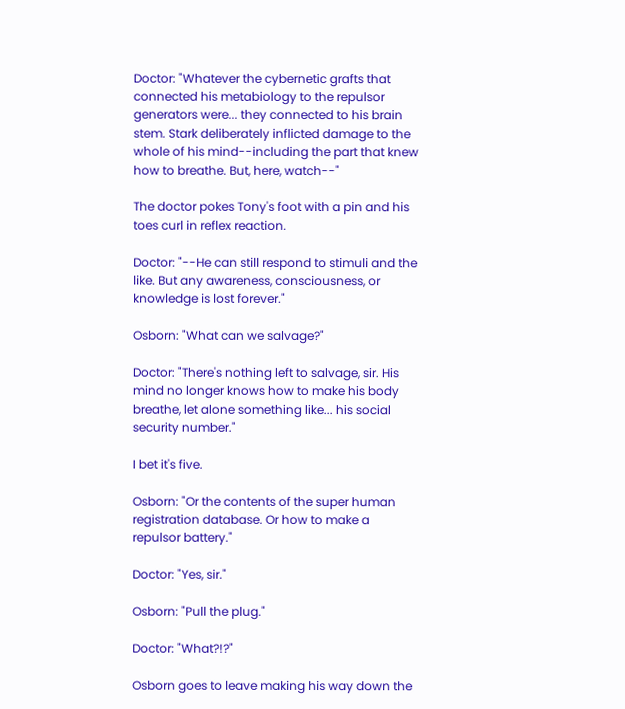Doctor: "Whatever the cybernetic grafts that connected his metabiology to the repulsor generators were... they connected to his brain stem. Stark deliberately inflicted damage to the whole of his mind--including the part that knew how to breathe. But, here, watch--"

The doctor pokes Tony's foot with a pin and his toes curl in reflex reaction.

Doctor: "--He can still respond to stimuli and the like. But any awareness, consciousness, or knowledge is lost forever."

Osborn: "What can we salvage?"

Doctor: "There's nothing left to salvage, sir. His mind no longer knows how to make his body breathe, let alone something like... his social security number."

I bet it's five.

Osborn: "Or the contents of the super human registration database. Or how to make a repulsor battery."

Doctor: "Yes, sir."

Osborn: "Pull the plug."

Doctor: "What?!?"

Osborn goes to leave making his way down the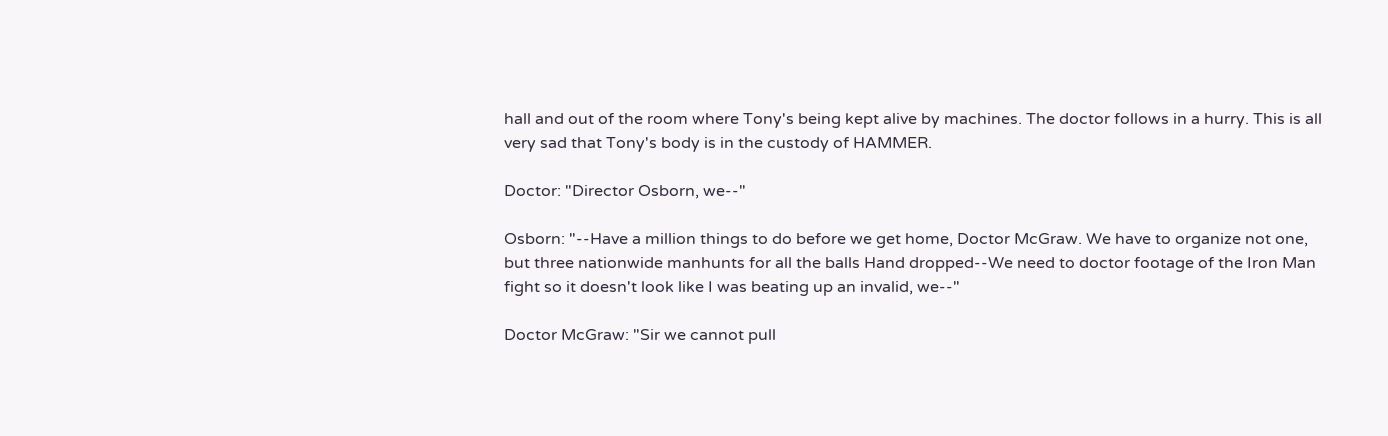hall and out of the room where Tony's being kept alive by machines. The doctor follows in a hurry. This is all very sad that Tony's body is in the custody of HAMMER.

Doctor: "Director Osborn, we--"

Osborn: "--Have a million things to do before we get home, Doctor McGraw. We have to organize not one, but three nationwide manhunts for all the balls Hand dropped--We need to doctor footage of the Iron Man fight so it doesn't look like I was beating up an invalid, we--"

Doctor McGraw: "Sir we cannot pull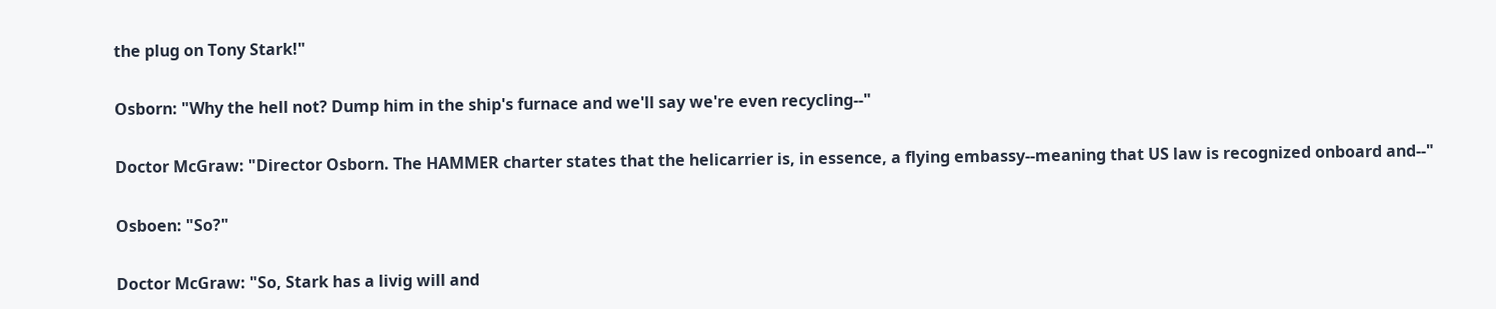the plug on Tony Stark!"

Osborn: "Why the hell not? Dump him in the ship's furnace and we'll say we're even recycling--"

Doctor McGraw: "Director Osborn. The HAMMER charter states that the helicarrier is, in essence, a flying embassy--meaning that US law is recognized onboard and--"

Osboen: "So?"

Doctor McGraw: "So, Stark has a livig will and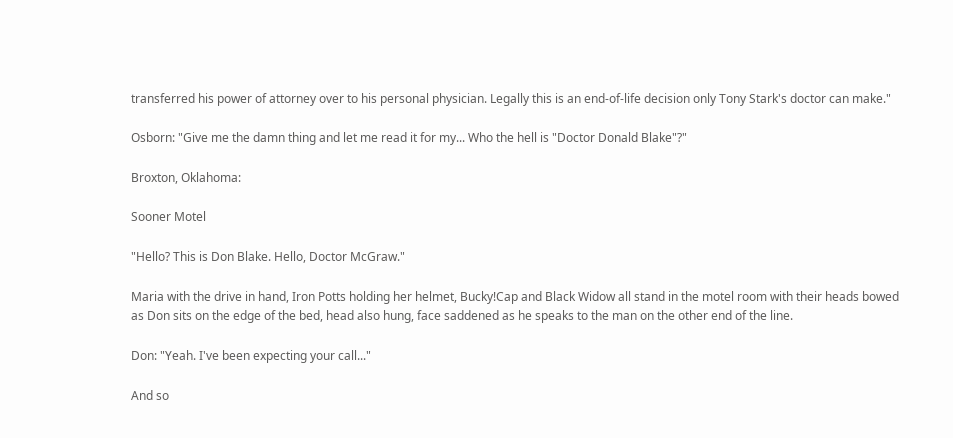transferred his power of attorney over to his personal physician. Legally this is an end-of-life decision only Tony Stark's doctor can make."

Osborn: "Give me the damn thing and let me read it for my... Who the hell is "Doctor Donald Blake"?"

Broxton, Oklahoma:

Sooner Motel

"Hello? This is Don Blake. Hello, Doctor McGraw."

Maria with the drive in hand, Iron Potts holding her helmet, Bucky!Cap and Black Widow all stand in the motel room with their heads bowed as Don sits on the edge of the bed, head also hung, face saddened as he speaks to the man on the other end of the line.

Don: "Yeah. I've been expecting your call..."

And so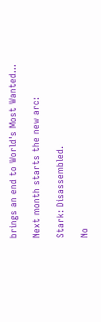brings an end to World's Most Wanted...

Next month starts the new arc:

Stark: Disassembled.

No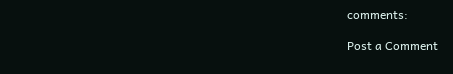comments:

Post a Comment